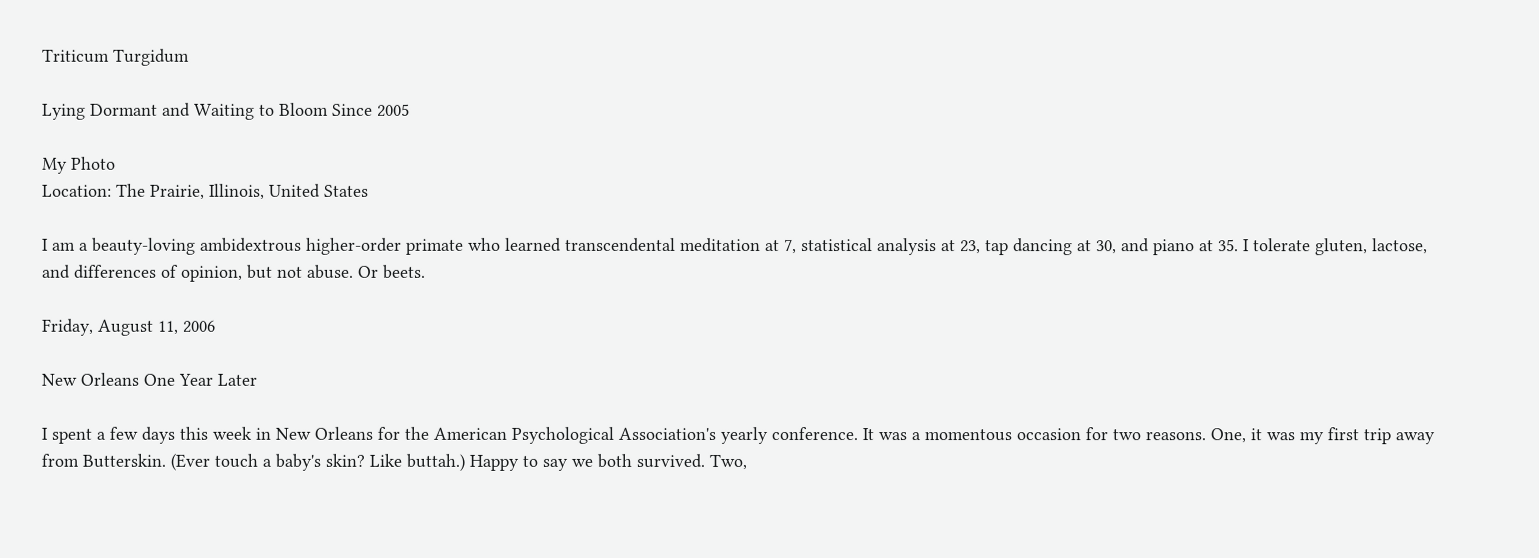Triticum Turgidum

Lying Dormant and Waiting to Bloom Since 2005

My Photo
Location: The Prairie, Illinois, United States

I am a beauty-loving ambidextrous higher-order primate who learned transcendental meditation at 7, statistical analysis at 23, tap dancing at 30, and piano at 35. I tolerate gluten, lactose, and differences of opinion, but not abuse. Or beets.

Friday, August 11, 2006

New Orleans One Year Later

I spent a few days this week in New Orleans for the American Psychological Association's yearly conference. It was a momentous occasion for two reasons. One, it was my first trip away from Butterskin. (Ever touch a baby's skin? Like buttah.) Happy to say we both survived. Two,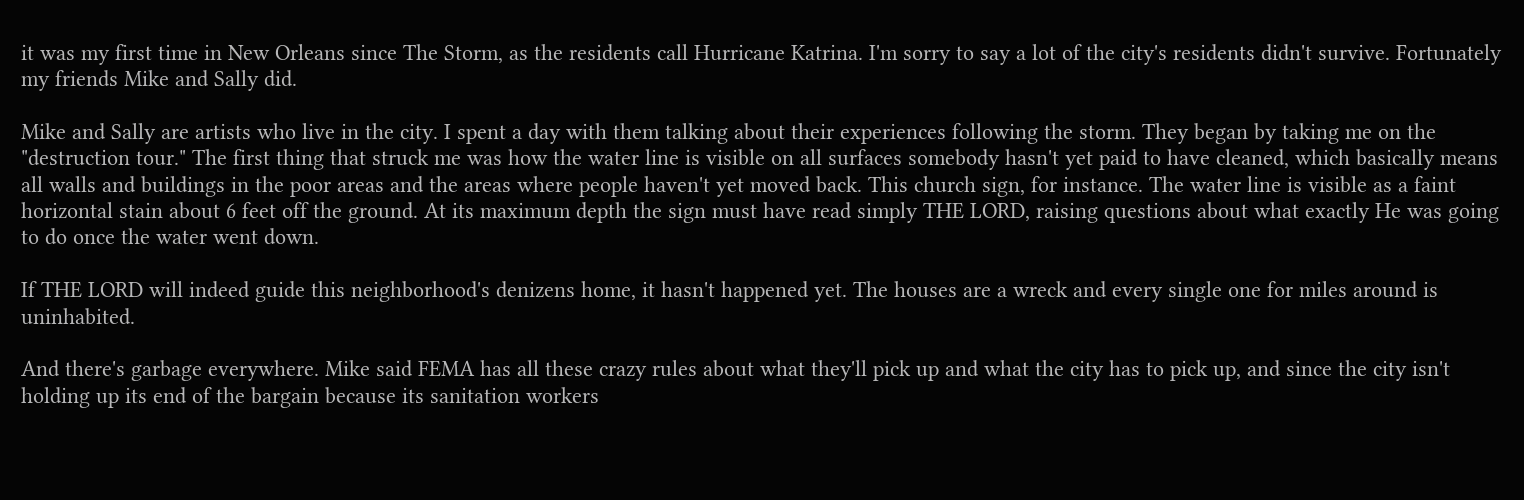it was my first time in New Orleans since The Storm, as the residents call Hurricane Katrina. I'm sorry to say a lot of the city's residents didn't survive. Fortunately my friends Mike and Sally did.

Mike and Sally are artists who live in the city. I spent a day with them talking about their experiences following the storm. They began by taking me on the "destruction tour." The first thing that struck me was how the water line is visible on all surfaces somebody hasn't yet paid to have cleaned, which basically means all walls and buildings in the poor areas and the areas where people haven't yet moved back. This church sign, for instance. The water line is visible as a faint horizontal stain about 6 feet off the ground. At its maximum depth the sign must have read simply THE LORD, raising questions about what exactly He was going to do once the water went down.

If THE LORD will indeed guide this neighborhood's denizens home, it hasn't happened yet. The houses are a wreck and every single one for miles around is uninhabited.

And there's garbage everywhere. Mike said FEMA has all these crazy rules about what they'll pick up and what the city has to pick up, and since the city isn't holding up its end of the bargain because its sanitation workers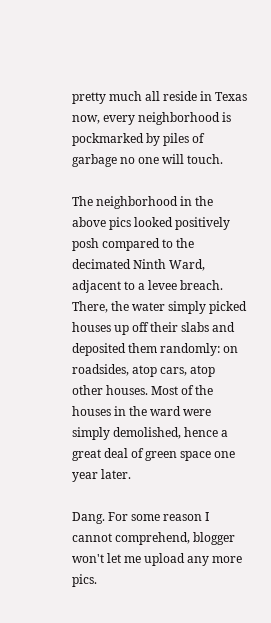pretty much all reside in Texas now, every neighborhood is pockmarked by piles of garbage no one will touch.

The neighborhood in the above pics looked positively posh compared to the decimated Ninth Ward, adjacent to a levee breach. There, the water simply picked houses up off their slabs and deposited them randomly: on roadsides, atop cars, atop other houses. Most of the houses in the ward were simply demolished, hence a great deal of green space one year later.

Dang. For some reason I cannot comprehend, blogger won't let me upload any more pics.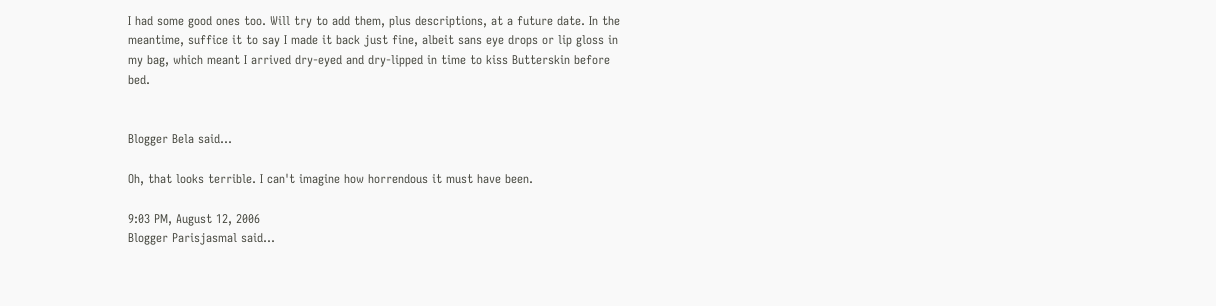I had some good ones too. Will try to add them, plus descriptions, at a future date. In the meantime, suffice it to say I made it back just fine, albeit sans eye drops or lip gloss in my bag, which meant I arrived dry-eyed and dry-lipped in time to kiss Butterskin before bed.


Blogger Bela said...

Oh, that looks terrible. I can't imagine how horrendous it must have been.

9:03 PM, August 12, 2006
Blogger Parisjasmal said...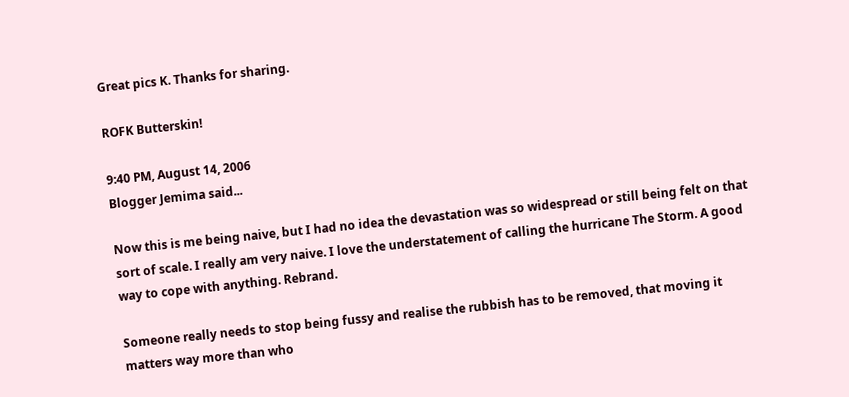Great pics K. Thanks for sharing.

ROFK Butterskin!

9:40 PM, August 14, 2006
Blogger Jemima said...

Now this is me being naive, but I had no idea the devastation was so widespread or still being felt on that sort of scale. I really am very naive. I love the understatement of calling the hurricane The Storm. A good way to cope with anything. Rebrand.

Someone really needs to stop being fussy and realise the rubbish has to be removed, that moving it matters way more than who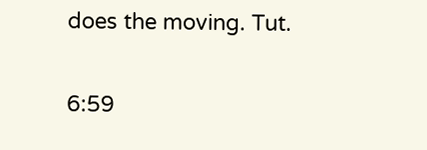does the moving. Tut.

6:59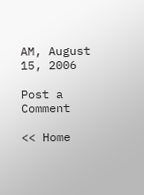AM, August 15, 2006

Post a Comment

<< Home